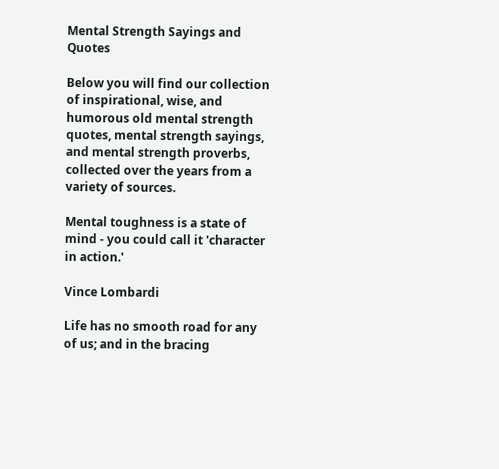Mental Strength Sayings and Quotes

Below you will find our collection of inspirational, wise, and humorous old mental strength quotes, mental strength sayings, and mental strength proverbs, collected over the years from a variety of sources.

Mental toughness is a state of mind - you could call it 'character in action.'

Vince Lombardi

Life has no smooth road for any of us; and in the bracing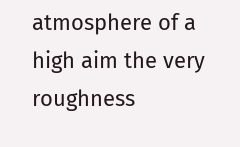atmosphere of a high aim the very roughness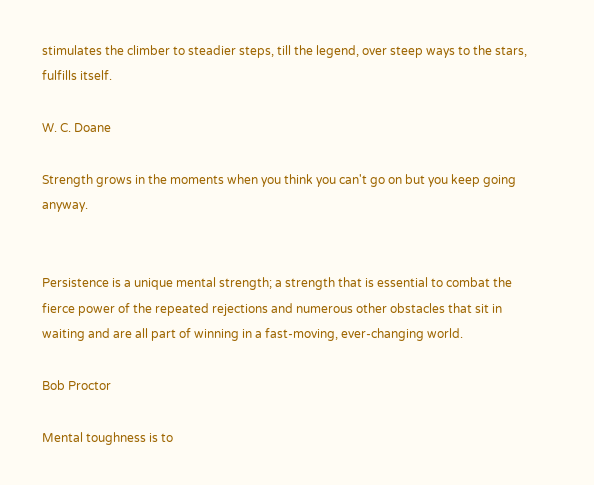stimulates the climber to steadier steps, till the legend, over steep ways to the stars, fulfills itself.

W. C. Doane

Strength grows in the moments when you think you can't go on but you keep going anyway.


Persistence is a unique mental strength; a strength that is essential to combat the fierce power of the repeated rejections and numerous other obstacles that sit in waiting and are all part of winning in a fast-moving, ever-changing world.

Bob Proctor

Mental toughness is to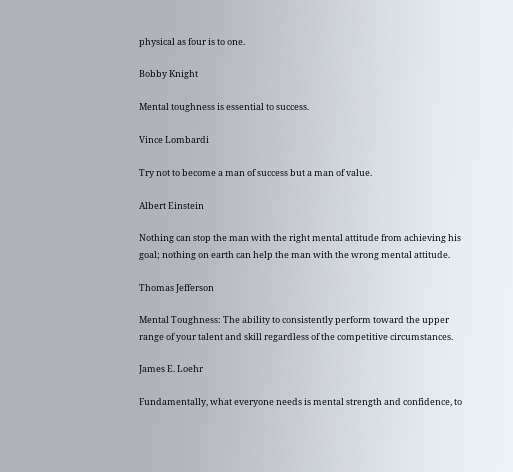physical as four is to one.

Bobby Knight

Mental toughness is essential to success.

Vince Lombardi

Try not to become a man of success but a man of value.

Albert Einstein

Nothing can stop the man with the right mental attitude from achieving his goal; nothing on earth can help the man with the wrong mental attitude.

Thomas Jefferson

Mental Toughness: The ability to consistently perform toward the upper range of your talent and skill regardless of the competitive circumstances.

James E. Loehr

Fundamentally, what everyone needs is mental strength and confidence, to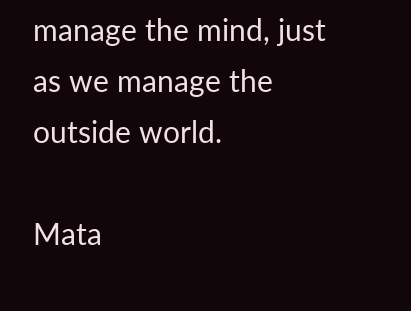manage the mind, just as we manage the outside world.

Mata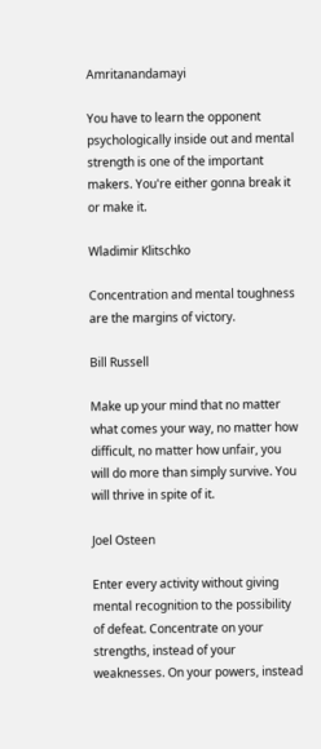Amritanandamayi

You have to learn the opponent psychologically inside out and mental strength is one of the important makers. You're either gonna break it or make it.

Wladimir Klitschko

Concentration and mental toughness are the margins of victory.

Bill Russell

Make up your mind that no matter what comes your way, no matter how difficult, no matter how unfair, you will do more than simply survive. You will thrive in spite of it.

Joel Osteen

Enter every activity without giving mental recognition to the possibility of defeat. Concentrate on your strengths, instead of your weaknesses. On your powers, instead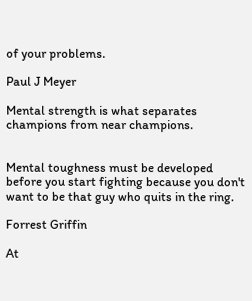of your problems.

Paul J Meyer

Mental strength is what separates champions from near champions.


Mental toughness must be developed before you start fighting because you don't want to be that guy who quits in the ring.

Forrest Griffin

At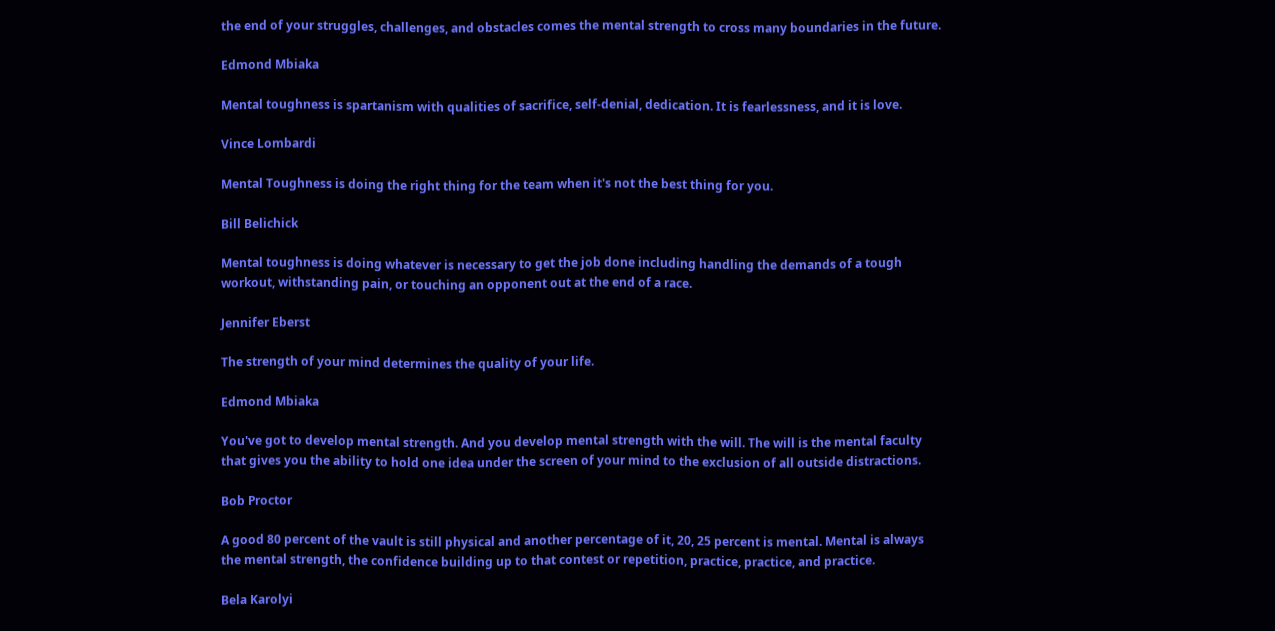the end of your struggles, challenges, and obstacles comes the mental strength to cross many boundaries in the future.

Edmond Mbiaka

Mental toughness is spartanism with qualities of sacrifice, self-denial, dedication. It is fearlessness, and it is love.

Vince Lombardi

Mental Toughness is doing the right thing for the team when it's not the best thing for you.

Bill Belichick

Mental toughness is doing whatever is necessary to get the job done including handling the demands of a tough workout, withstanding pain, or touching an opponent out at the end of a race.

Jennifer Eberst

The strength of your mind determines the quality of your life.

Edmond Mbiaka

You've got to develop mental strength. And you develop mental strength with the will. The will is the mental faculty that gives you the ability to hold one idea under the screen of your mind to the exclusion of all outside distractions.

Bob Proctor

A good 80 percent of the vault is still physical and another percentage of it, 20, 25 percent is mental. Mental is always the mental strength, the confidence building up to that contest or repetition, practice, practice, and practice.

Bela Karolyi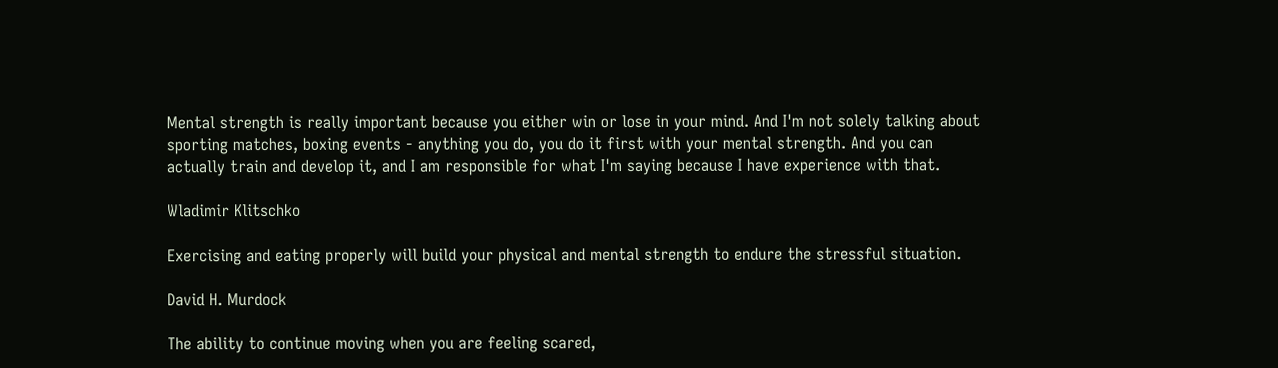Mental strength is really important because you either win or lose in your mind. And I'm not solely talking about sporting matches, boxing events - anything you do, you do it first with your mental strength. And you can actually train and develop it, and I am responsible for what I'm saying because I have experience with that.

Wladimir Klitschko

Exercising and eating properly will build your physical and mental strength to endure the stressful situation.

David H. Murdock

The ability to continue moving when you are feeling scared,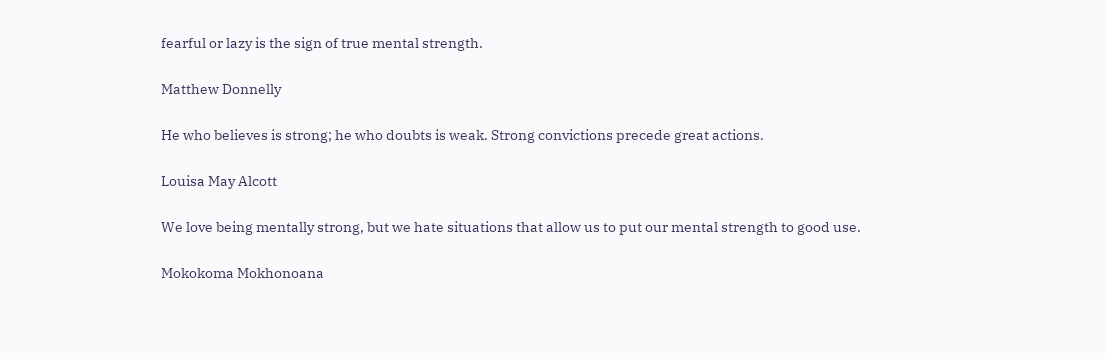fearful or lazy is the sign of true mental strength.

Matthew Donnelly

He who believes is strong; he who doubts is weak. Strong convictions precede great actions.

Louisa May Alcott

We love being mentally strong, but we hate situations that allow us to put our mental strength to good use.

Mokokoma Mokhonoana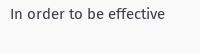In order to be effective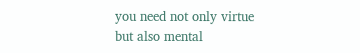you need not only virtue but also mental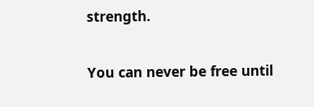strength.


You can never be free until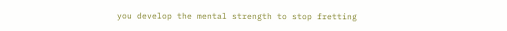you develop the mental strength to stop fretting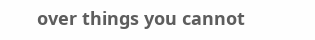over things you cannot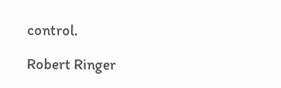control.

Robert Ringer